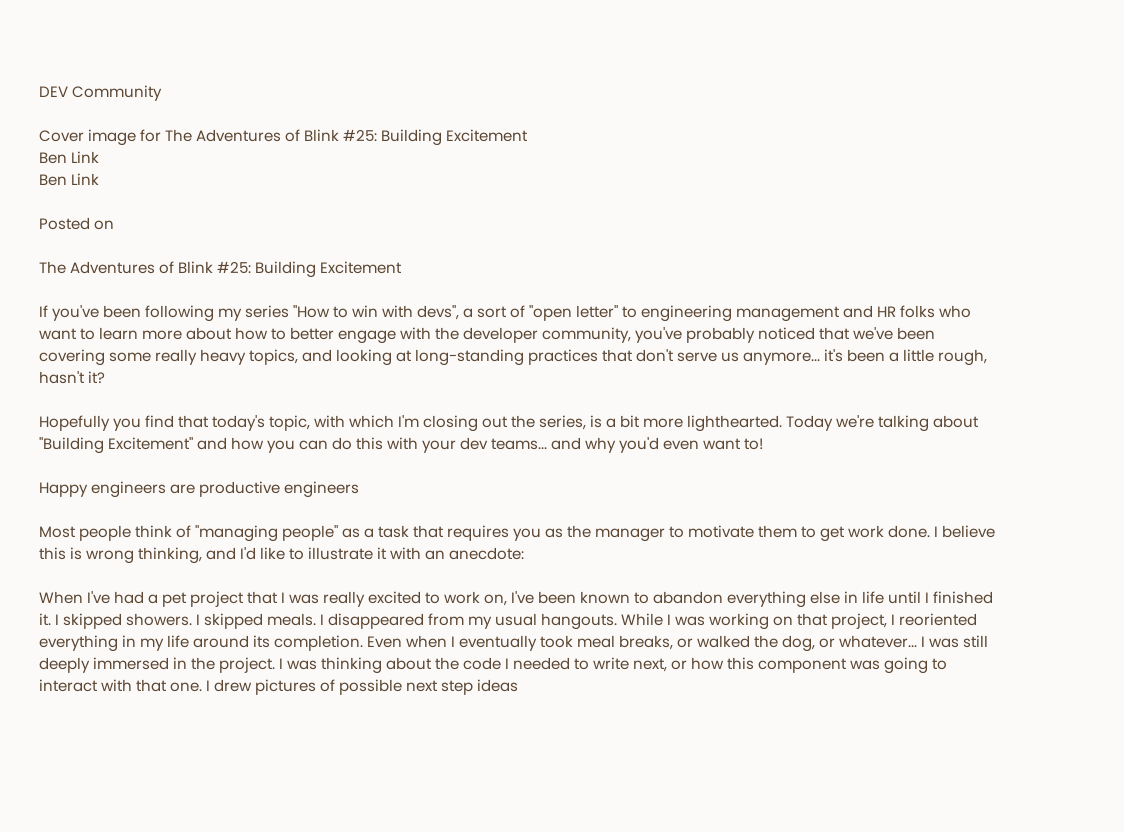DEV Community

Cover image for The Adventures of Blink #25: Building Excitement
Ben Link
Ben Link

Posted on

The Adventures of Blink #25: Building Excitement

If you've been following my series "How to win with devs", a sort of "open letter" to engineering management and HR folks who want to learn more about how to better engage with the developer community, you've probably noticed that we've been covering some really heavy topics, and looking at long-standing practices that don't serve us anymore... it's been a little rough, hasn't it?

Hopefully you find that today's topic, with which I'm closing out the series, is a bit more lighthearted. Today we're talking about "Building Excitement" and how you can do this with your dev teams... and why you'd even want to!

Happy engineers are productive engineers

Most people think of "managing people" as a task that requires you as the manager to motivate them to get work done. I believe this is wrong thinking, and I'd like to illustrate it with an anecdote:

When I've had a pet project that I was really excited to work on, I've been known to abandon everything else in life until I finished it. I skipped showers. I skipped meals. I disappeared from my usual hangouts. While I was working on that project, I reoriented everything in my life around its completion. Even when I eventually took meal breaks, or walked the dog, or whatever... I was still deeply immersed in the project. I was thinking about the code I needed to write next, or how this component was going to interact with that one. I drew pictures of possible next step ideas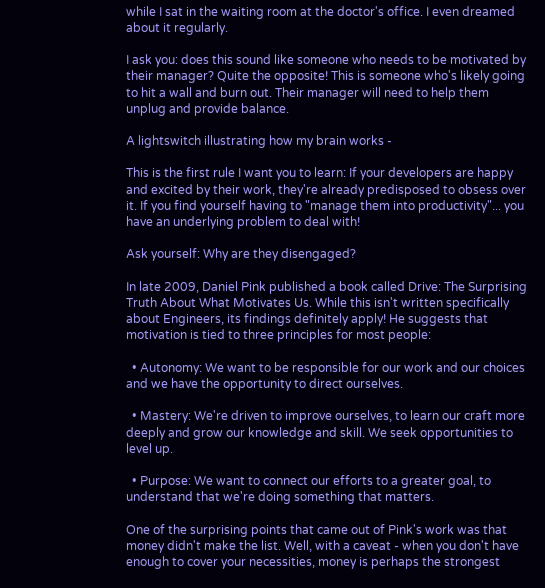while I sat in the waiting room at the doctor's office. I even dreamed about it regularly.

I ask you: does this sound like someone who needs to be motivated by their manager? Quite the opposite! This is someone who's likely going to hit a wall and burn out. Their manager will need to help them unplug and provide balance.

A lightswitch illustrating how my brain works -

This is the first rule I want you to learn: If your developers are happy and excited by their work, they're already predisposed to obsess over it. If you find yourself having to "manage them into productivity"... you have an underlying problem to deal with!

Ask yourself: Why are they disengaged?

In late 2009, Daniel Pink published a book called Drive: The Surprising Truth About What Motivates Us. While this isn't written specifically about Engineers, its findings definitely apply! He suggests that motivation is tied to three principles for most people:

  • Autonomy: We want to be responsible for our work and our choices and we have the opportunity to direct ourselves.

  • Mastery: We're driven to improve ourselves, to learn our craft more deeply and grow our knowledge and skill. We seek opportunities to level up.

  • Purpose: We want to connect our efforts to a greater goal, to understand that we're doing something that matters.

One of the surprising points that came out of Pink's work was that money didn't make the list. Well, with a caveat - when you don't have enough to cover your necessities, money is perhaps the strongest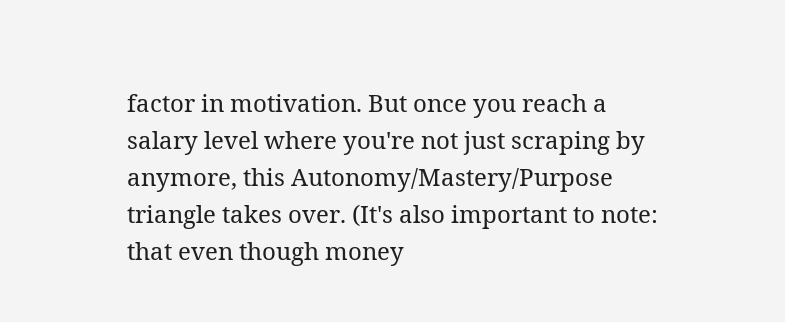factor in motivation. But once you reach a salary level where you're not just scraping by anymore, this Autonomy/Mastery/Purpose triangle takes over. (It's also important to note: that even though money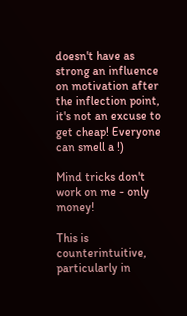doesn't have as strong an influence on motivation after the inflection point, it's not an excuse to get cheap! Everyone can smell a !)

Mind tricks don't work on me - only money!

This is counterintuitive, particularly in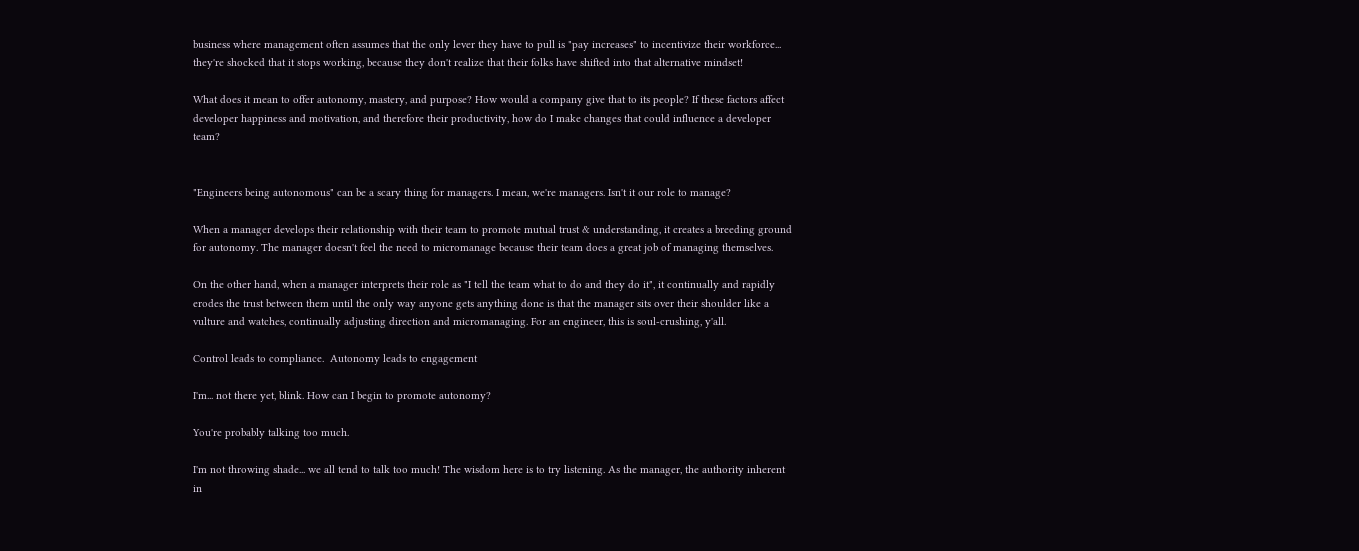business where management often assumes that the only lever they have to pull is "pay increases" to incentivize their workforce... they're shocked that it stops working, because they don't realize that their folks have shifted into that alternative mindset!

What does it mean to offer autonomy, mastery, and purpose? How would a company give that to its people? If these factors affect developer happiness and motivation, and therefore their productivity, how do I make changes that could influence a developer team?


"Engineers being autonomous" can be a scary thing for managers. I mean, we're managers. Isn't it our role to manage?

When a manager develops their relationship with their team to promote mutual trust & understanding, it creates a breeding ground for autonomy. The manager doesn't feel the need to micromanage because their team does a great job of managing themselves.

On the other hand, when a manager interprets their role as "I tell the team what to do and they do it", it continually and rapidly erodes the trust between them until the only way anyone gets anything done is that the manager sits over their shoulder like a vulture and watches, continually adjusting direction and micromanaging. For an engineer, this is soul-crushing, y'all.

Control leads to compliance.  Autonomy leads to engagement

I'm... not there yet, blink. How can I begin to promote autonomy?

You're probably talking too much.

I'm not throwing shade... we all tend to talk too much! The wisdom here is to try listening. As the manager, the authority inherent in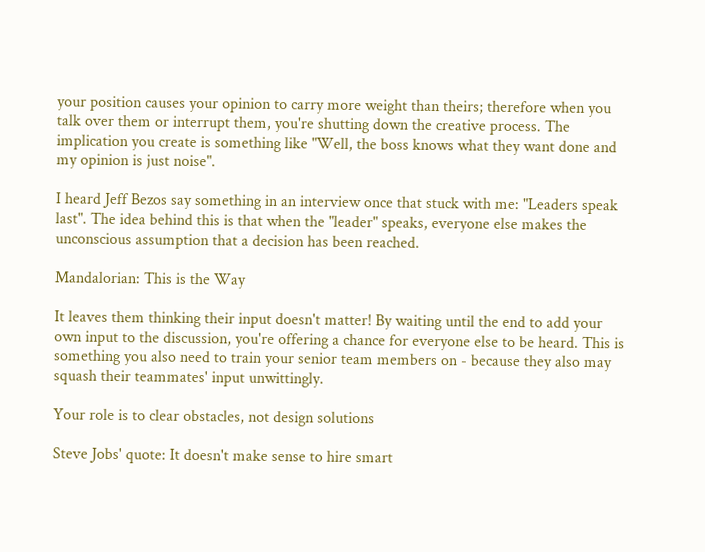your position causes your opinion to carry more weight than theirs; therefore when you talk over them or interrupt them, you're shutting down the creative process. The implication you create is something like "Well, the boss knows what they want done and my opinion is just noise".

I heard Jeff Bezos say something in an interview once that stuck with me: "Leaders speak last". The idea behind this is that when the "leader" speaks, everyone else makes the unconscious assumption that a decision has been reached.

Mandalorian: This is the Way

It leaves them thinking their input doesn't matter! By waiting until the end to add your own input to the discussion, you're offering a chance for everyone else to be heard. This is something you also need to train your senior team members on - because they also may squash their teammates' input unwittingly.

Your role is to clear obstacles, not design solutions

Steve Jobs' quote: It doesn't make sense to hire smart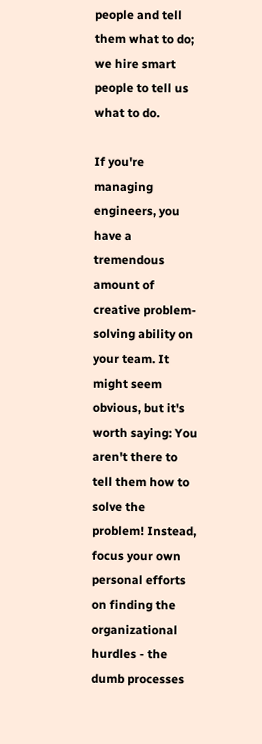people and tell them what to do; we hire smart people to tell us what to do.

If you're managing engineers, you have a tremendous amount of creative problem-solving ability on your team. It might seem obvious, but it's worth saying: You aren't there to tell them how to solve the problem! Instead, focus your own personal efforts on finding the organizational hurdles - the dumb processes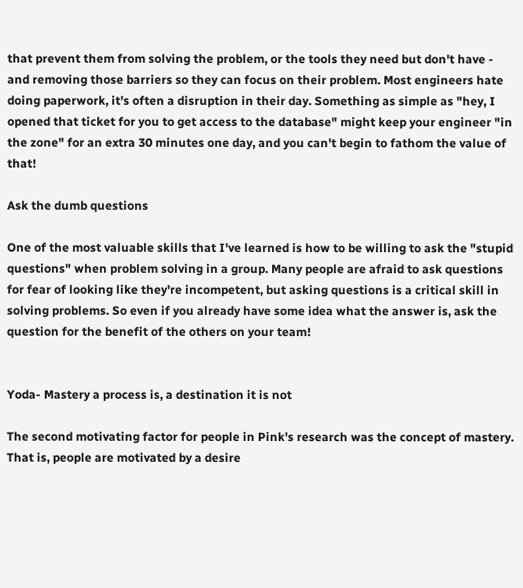that prevent them from solving the problem, or the tools they need but don't have - and removing those barriers so they can focus on their problem. Most engineers hate doing paperwork, it's often a disruption in their day. Something as simple as "hey, I opened that ticket for you to get access to the database" might keep your engineer "in the zone" for an extra 30 minutes one day, and you can't begin to fathom the value of that!

Ask the dumb questions

One of the most valuable skills that I've learned is how to be willing to ask the "stupid questions" when problem solving in a group. Many people are afraid to ask questions for fear of looking like they're incompetent, but asking questions is a critical skill in solving problems. So even if you already have some idea what the answer is, ask the question for the benefit of the others on your team!


Yoda- Mastery a process is, a destination it is not

The second motivating factor for people in Pink's research was the concept of mastery. That is, people are motivated by a desire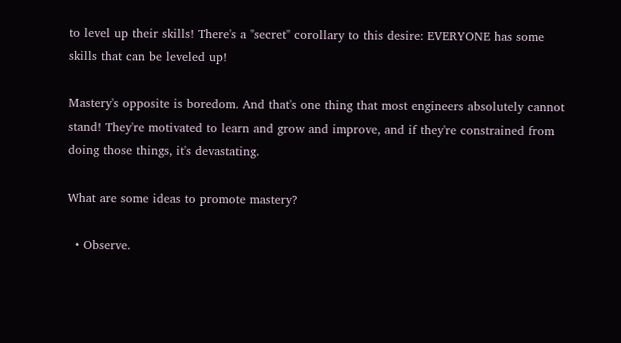to level up their skills! There's a "secret" corollary to this desire: EVERYONE has some skills that can be leveled up!

Mastery's opposite is boredom. And that's one thing that most engineers absolutely cannot stand! They're motivated to learn and grow and improve, and if they're constrained from doing those things, it's devastating.

What are some ideas to promote mastery?

  • Observe.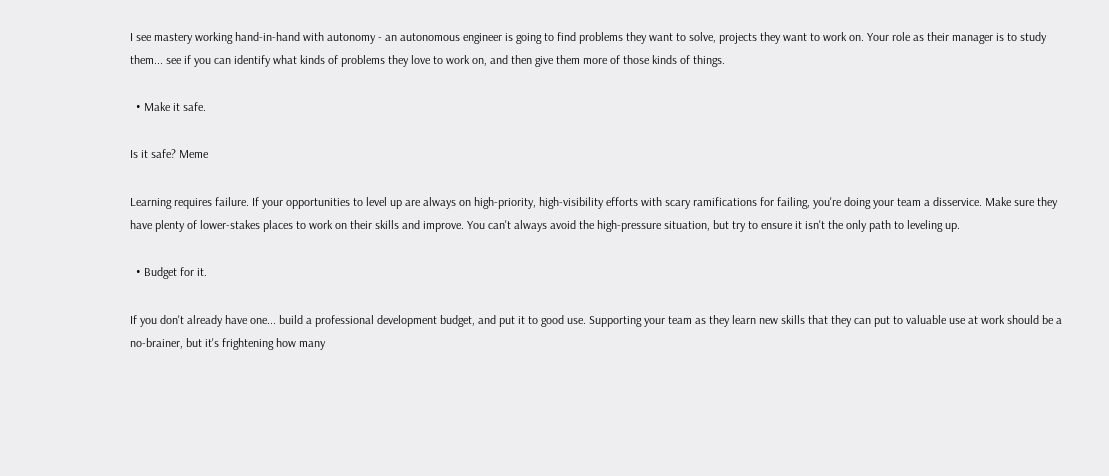I see mastery working hand-in-hand with autonomy - an autonomous engineer is going to find problems they want to solve, projects they want to work on. Your role as their manager is to study them... see if you can identify what kinds of problems they love to work on, and then give them more of those kinds of things.

  • Make it safe.

Is it safe? Meme

Learning requires failure. If your opportunities to level up are always on high-priority, high-visibility efforts with scary ramifications for failing, you're doing your team a disservice. Make sure they have plenty of lower-stakes places to work on their skills and improve. You can't always avoid the high-pressure situation, but try to ensure it isn't the only path to leveling up.

  • Budget for it.

If you don't already have one... build a professional development budget, and put it to good use. Supporting your team as they learn new skills that they can put to valuable use at work should be a no-brainer, but it's frightening how many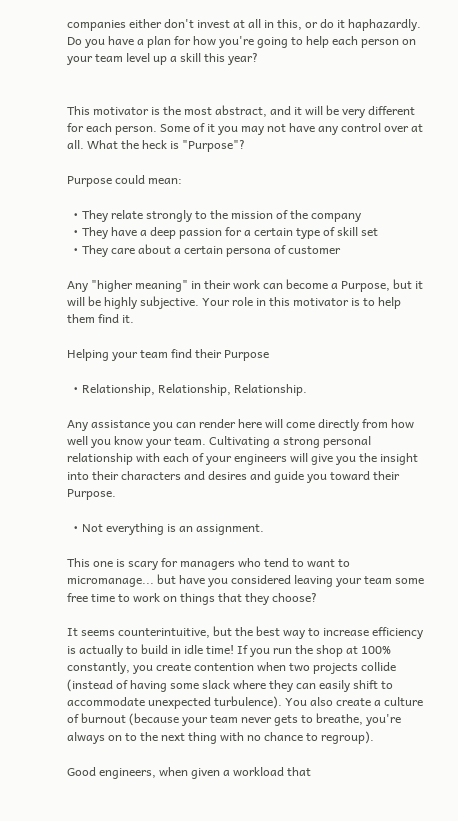companies either don't invest at all in this, or do it haphazardly. Do you have a plan for how you're going to help each person on your team level up a skill this year?


This motivator is the most abstract, and it will be very different for each person. Some of it you may not have any control over at all. What the heck is "Purpose"?

Purpose could mean:

  • They relate strongly to the mission of the company
  • They have a deep passion for a certain type of skill set
  • They care about a certain persona of customer

Any "higher meaning" in their work can become a Purpose, but it will be highly subjective. Your role in this motivator is to help them find it.

Helping your team find their Purpose

  • Relationship, Relationship, Relationship.

Any assistance you can render here will come directly from how well you know your team. Cultivating a strong personal relationship with each of your engineers will give you the insight into their characters and desires and guide you toward their Purpose.

  • Not everything is an assignment.

This one is scary for managers who tend to want to micromanage... but have you considered leaving your team some free time to work on things that they choose?

It seems counterintuitive, but the best way to increase efficiency is actually to build in idle time! If you run the shop at 100% constantly, you create contention when two projects collide (instead of having some slack where they can easily shift to accommodate unexpected turbulence). You also create a culture of burnout (because your team never gets to breathe, you're always on to the next thing with no chance to regroup).

Good engineers, when given a workload that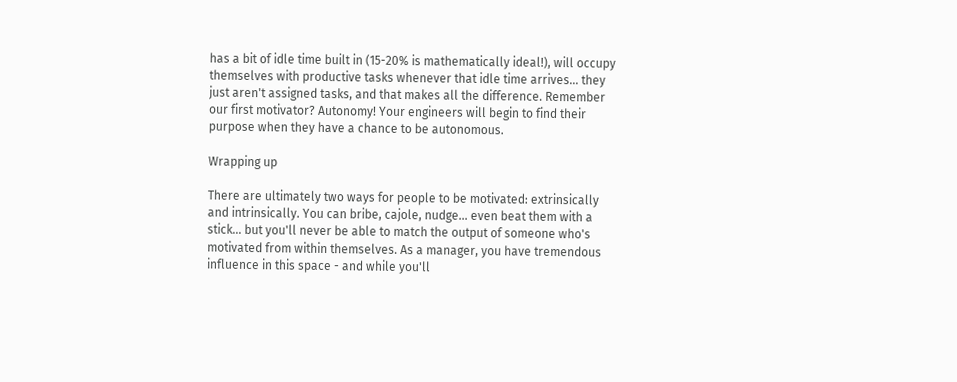has a bit of idle time built in (15-20% is mathematically ideal!), will occupy themselves with productive tasks whenever that idle time arrives... they just aren't assigned tasks, and that makes all the difference. Remember our first motivator? Autonomy! Your engineers will begin to find their purpose when they have a chance to be autonomous.

Wrapping up

There are ultimately two ways for people to be motivated: extrinsically and intrinsically. You can bribe, cajole, nudge... even beat them with a stick... but you'll never be able to match the output of someone who's motivated from within themselves. As a manager, you have tremendous influence in this space - and while you'll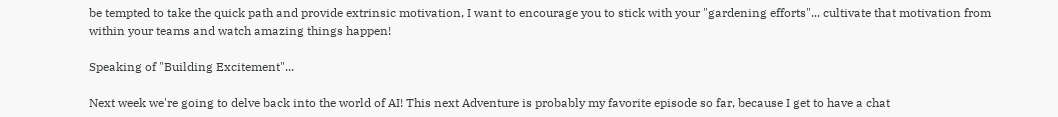be tempted to take the quick path and provide extrinsic motivation, I want to encourage you to stick with your "gardening efforts"... cultivate that motivation from within your teams and watch amazing things happen!

Speaking of "Building Excitement"...

Next week we're going to delve back into the world of AI! This next Adventure is probably my favorite episode so far, because I get to have a chat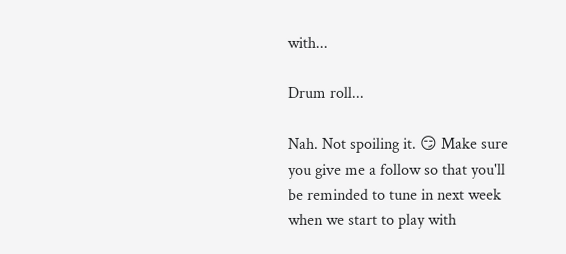with...

Drum roll...

Nah. Not spoiling it. 😏 Make sure you give me a follow so that you'll be reminded to tune in next week when we start to play with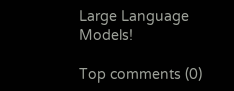Large Language Models!

Top comments (0)